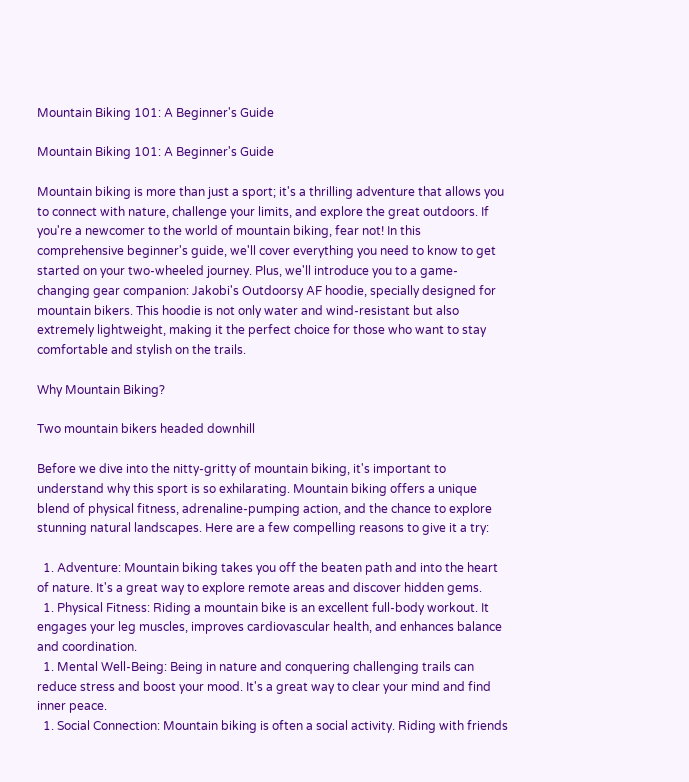Mountain Biking 101: A Beginner's Guide

Mountain Biking 101: A Beginner's Guide

Mountain biking is more than just a sport; it's a thrilling adventure that allows you to connect with nature, challenge your limits, and explore the great outdoors. If you're a newcomer to the world of mountain biking, fear not! In this comprehensive beginner's guide, we'll cover everything you need to know to get started on your two-wheeled journey. Plus, we'll introduce you to a game-changing gear companion: Jakobi's Outdoorsy AF hoodie, specially designed for mountain bikers. This hoodie is not only water and wind-resistant but also extremely lightweight, making it the perfect choice for those who want to stay comfortable and stylish on the trails.

Why Mountain Biking?

Two mountain bikers headed downhill

Before we dive into the nitty-gritty of mountain biking, it's important to understand why this sport is so exhilarating. Mountain biking offers a unique blend of physical fitness, adrenaline-pumping action, and the chance to explore stunning natural landscapes. Here are a few compelling reasons to give it a try:

  1. Adventure: Mountain biking takes you off the beaten path and into the heart of nature. It's a great way to explore remote areas and discover hidden gems.
  1. Physical Fitness: Riding a mountain bike is an excellent full-body workout. It engages your leg muscles, improves cardiovascular health, and enhances balance and coordination.
  1. Mental Well-Being: Being in nature and conquering challenging trails can reduce stress and boost your mood. It's a great way to clear your mind and find inner peace.
  1. Social Connection: Mountain biking is often a social activity. Riding with friends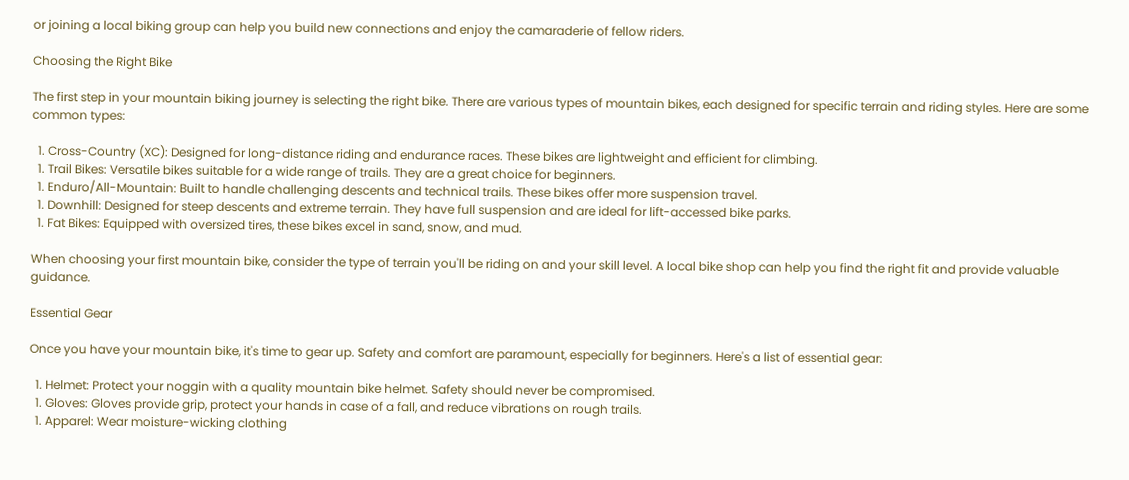or joining a local biking group can help you build new connections and enjoy the camaraderie of fellow riders.

Choosing the Right Bike

The first step in your mountain biking journey is selecting the right bike. There are various types of mountain bikes, each designed for specific terrain and riding styles. Here are some common types:

  1. Cross-Country (XC): Designed for long-distance riding and endurance races. These bikes are lightweight and efficient for climbing.
  1. Trail Bikes: Versatile bikes suitable for a wide range of trails. They are a great choice for beginners.
  1. Enduro/All-Mountain: Built to handle challenging descents and technical trails. These bikes offer more suspension travel.
  1. Downhill: Designed for steep descents and extreme terrain. They have full suspension and are ideal for lift-accessed bike parks.
  1. Fat Bikes: Equipped with oversized tires, these bikes excel in sand, snow, and mud.

When choosing your first mountain bike, consider the type of terrain you'll be riding on and your skill level. A local bike shop can help you find the right fit and provide valuable guidance.

Essential Gear

Once you have your mountain bike, it's time to gear up. Safety and comfort are paramount, especially for beginners. Here's a list of essential gear:

  1. Helmet: Protect your noggin with a quality mountain bike helmet. Safety should never be compromised.
  1. Gloves: Gloves provide grip, protect your hands in case of a fall, and reduce vibrations on rough trails.
  1. Apparel: Wear moisture-wicking clothing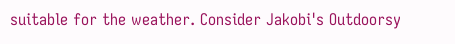suitable for the weather. Consider Jakobi's Outdoorsy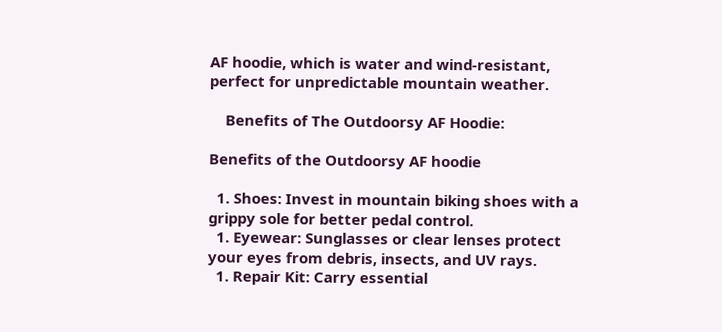AF hoodie, which is water and wind-resistant, perfect for unpredictable mountain weather.

    Benefits of The Outdoorsy AF Hoodie:

Benefits of the Outdoorsy AF hoodie

  1. Shoes: Invest in mountain biking shoes with a grippy sole for better pedal control.
  1. Eyewear: Sunglasses or clear lenses protect your eyes from debris, insects, and UV rays.
  1. Repair Kit: Carry essential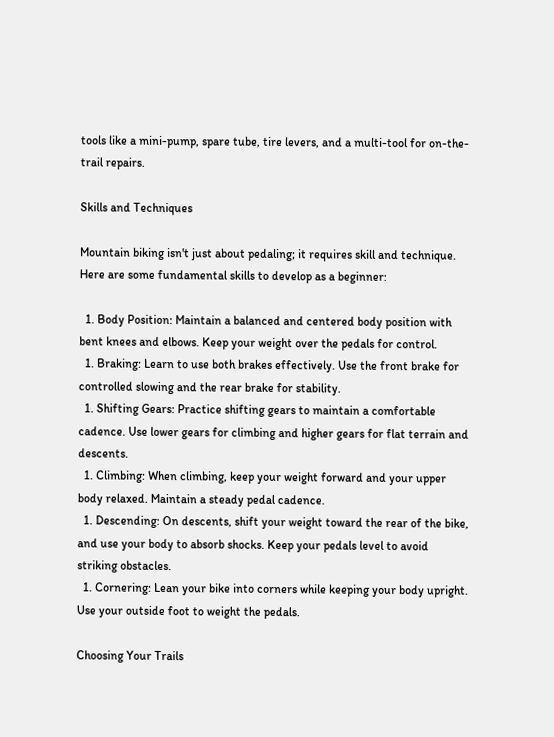tools like a mini-pump, spare tube, tire levers, and a multi-tool for on-the-trail repairs.

Skills and Techniques

Mountain biking isn't just about pedaling; it requires skill and technique. Here are some fundamental skills to develop as a beginner:

  1. Body Position: Maintain a balanced and centered body position with bent knees and elbows. Keep your weight over the pedals for control.
  1. Braking: Learn to use both brakes effectively. Use the front brake for controlled slowing and the rear brake for stability.
  1. Shifting Gears: Practice shifting gears to maintain a comfortable cadence. Use lower gears for climbing and higher gears for flat terrain and descents.
  1. Climbing: When climbing, keep your weight forward and your upper body relaxed. Maintain a steady pedal cadence.
  1. Descending: On descents, shift your weight toward the rear of the bike, and use your body to absorb shocks. Keep your pedals level to avoid striking obstacles.
  1. Cornering: Lean your bike into corners while keeping your body upright. Use your outside foot to weight the pedals.

Choosing Your Trails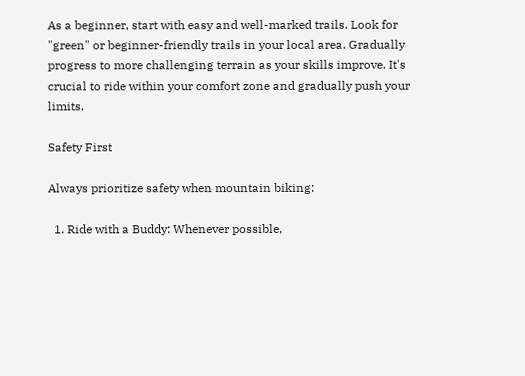As a beginner, start with easy and well-marked trails. Look for "green" or beginner-friendly trails in your local area. Gradually progress to more challenging terrain as your skills improve. It's crucial to ride within your comfort zone and gradually push your limits.

Safety First

Always prioritize safety when mountain biking:

  1. Ride with a Buddy: Whenever possible,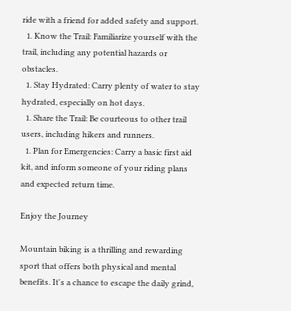ride with a friend for added safety and support.
  1. Know the Trail: Familiarize yourself with the trail, including any potential hazards or obstacles.
  1. Stay Hydrated: Carry plenty of water to stay hydrated, especially on hot days.
  1. Share the Trail: Be courteous to other trail users, including hikers and runners.
  1. Plan for Emergencies: Carry a basic first aid kit, and inform someone of your riding plans and expected return time.

Enjoy the Journey

Mountain biking is a thrilling and rewarding sport that offers both physical and mental benefits. It's a chance to escape the daily grind,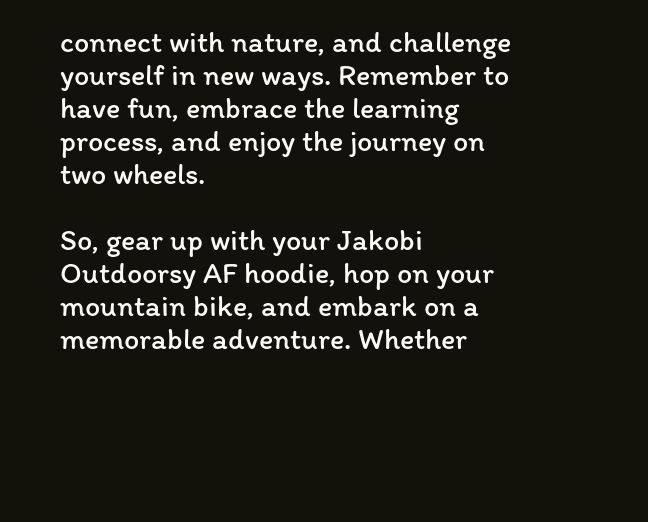connect with nature, and challenge yourself in new ways. Remember to have fun, embrace the learning process, and enjoy the journey on two wheels.

So, gear up with your Jakobi Outdoorsy AF hoodie, hop on your mountain bike, and embark on a memorable adventure. Whether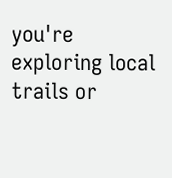you're exploring local trails or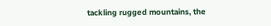tackling rugged mountains, the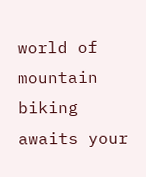world of mountain biking awaits your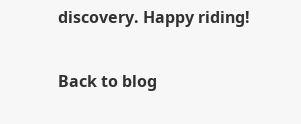discovery. Happy riding!

Back to blog